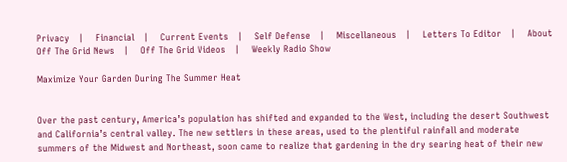Privacy   |    Financial   |    Current Events   |    Self Defense   |    Miscellaneous   |    Letters To Editor   |    About Off The Grid News   |    Off The Grid Videos   |    Weekly Radio Show

Maximize Your Garden During The Summer Heat


Over the past century, America’s population has shifted and expanded to the West, including the desert Southwest and California’s central valley. The new settlers in these areas, used to the plentiful rainfall and moderate summers of the Midwest and Northeast, soon came to realize that gardening in the dry searing heat of their new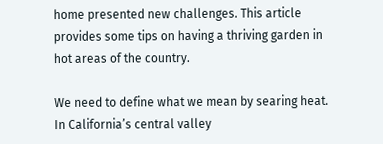home presented new challenges. This article provides some tips on having a thriving garden in hot areas of the country.

We need to define what we mean by searing heat. In California’s central valley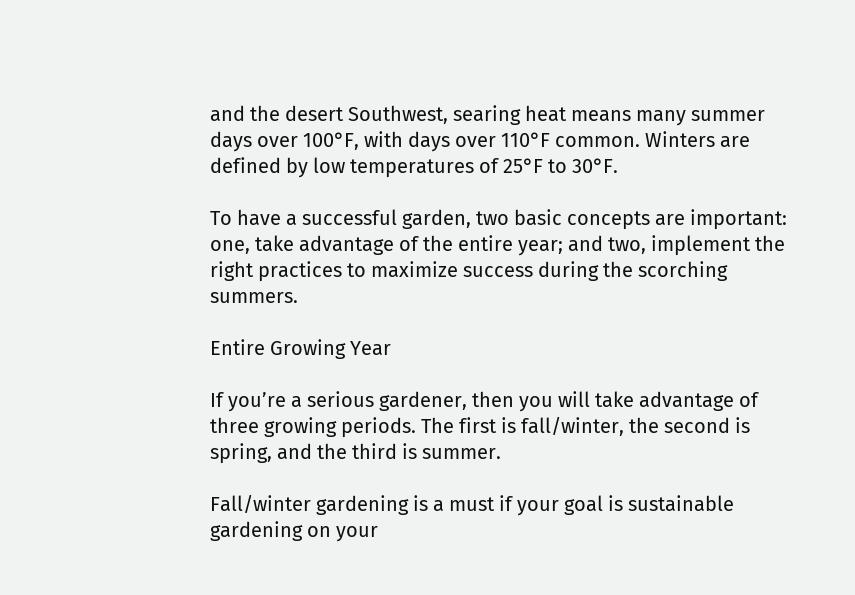and the desert Southwest, searing heat means many summer days over 100°F, with days over 110°F common. Winters are defined by low temperatures of 25°F to 30°F.

To have a successful garden, two basic concepts are important: one, take advantage of the entire year; and two, implement the right practices to maximize success during the scorching summers.

Entire Growing Year

If you’re a serious gardener, then you will take advantage of three growing periods. The first is fall/winter, the second is spring, and the third is summer.

Fall/winter gardening is a must if your goal is sustainable gardening on your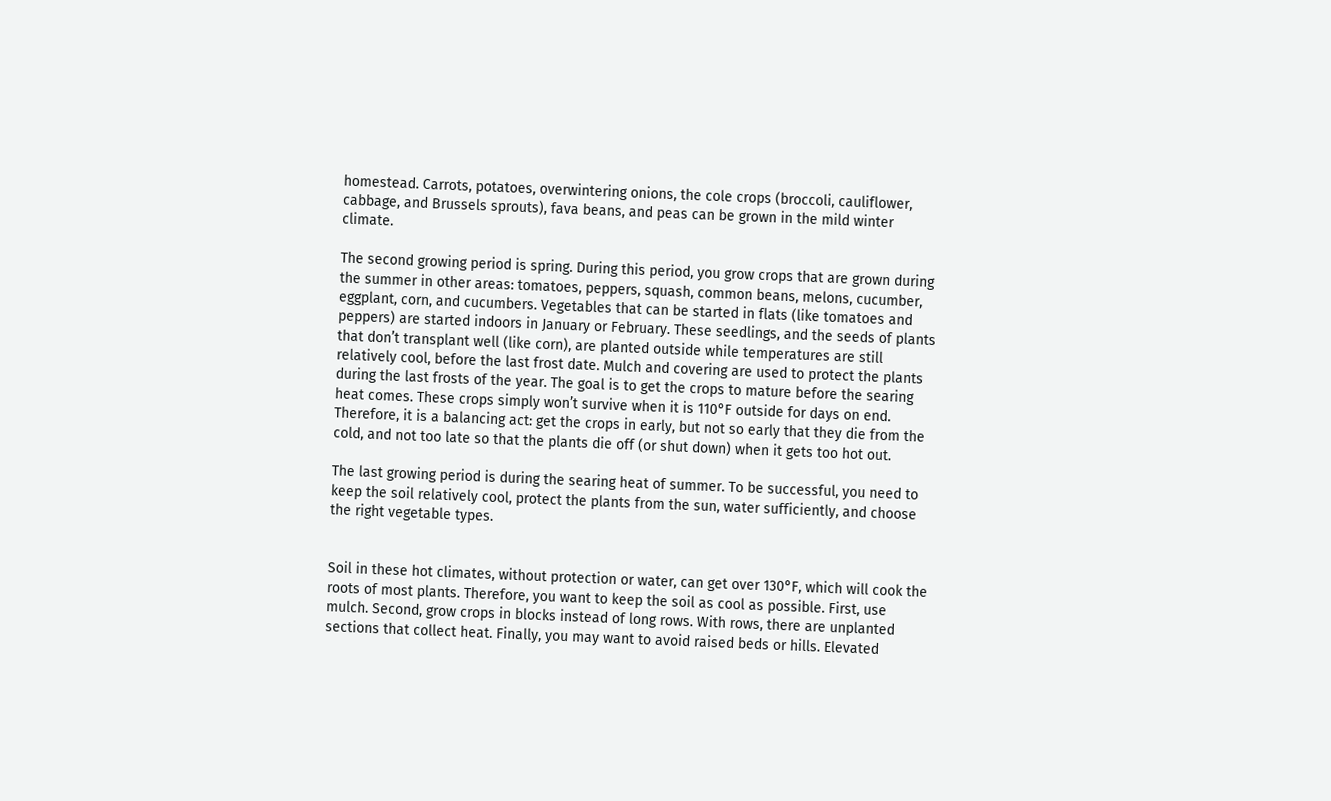homestead. Carrots, potatoes, overwintering onions, the cole crops (broccoli, cauliflower, cabbage, and Brussels sprouts), fava beans, and peas can be grown in the mild winter climate.

The second growing period is spring. During this period, you grow crops that are grown during the summer in other areas: tomatoes, peppers, squash, common beans, melons, cucumber, eggplant, corn, and cucumbers. Vegetables that can be started in flats (like tomatoes and peppers) are started indoors in January or February. These seedlings, and the seeds of plants that don’t transplant well (like corn), are planted outside while temperatures are still relatively cool, before the last frost date. Mulch and covering are used to protect the plants during the last frosts of the year. The goal is to get the crops to mature before the searing heat comes. These crops simply won’t survive when it is 110°F outside for days on end. Therefore, it is a balancing act: get the crops in early, but not so early that they die from the cold, and not too late so that the plants die off (or shut down) when it gets too hot out.

The last growing period is during the searing heat of summer. To be successful, you need to keep the soil relatively cool, protect the plants from the sun, water sufficiently, and choose the right vegetable types.


Soil in these hot climates, without protection or water, can get over 130°F, which will cook the roots of most plants. Therefore, you want to keep the soil as cool as possible. First, use mulch. Second, grow crops in blocks instead of long rows. With rows, there are unplanted sections that collect heat. Finally, you may want to avoid raised beds or hills. Elevated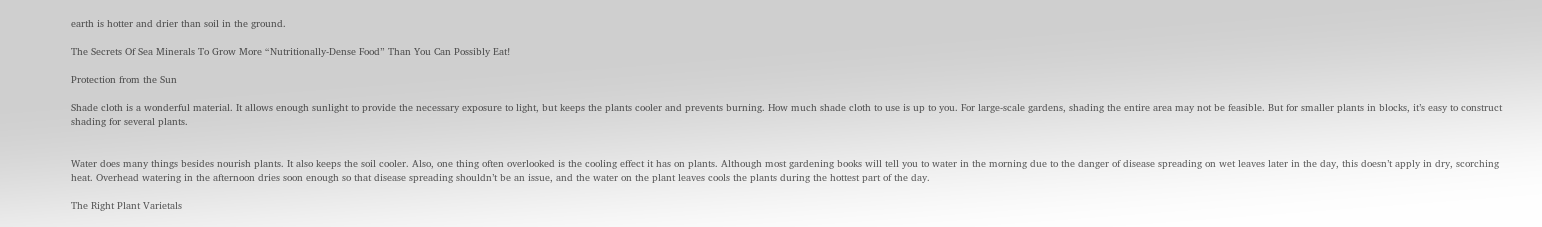earth is hotter and drier than soil in the ground.

The Secrets Of Sea Minerals To Grow More “Nutritionally-Dense Food” Than You Can Possibly Eat!

Protection from the Sun

Shade cloth is a wonderful material. It allows enough sunlight to provide the necessary exposure to light, but keeps the plants cooler and prevents burning. How much shade cloth to use is up to you. For large-scale gardens, shading the entire area may not be feasible. But for smaller plants in blocks, it’s easy to construct shading for several plants.


Water does many things besides nourish plants. It also keeps the soil cooler. Also, one thing often overlooked is the cooling effect it has on plants. Although most gardening books will tell you to water in the morning due to the danger of disease spreading on wet leaves later in the day, this doesn’t apply in dry, scorching heat. Overhead watering in the afternoon dries soon enough so that disease spreading shouldn’t be an issue, and the water on the plant leaves cools the plants during the hottest part of the day.

The Right Plant Varietals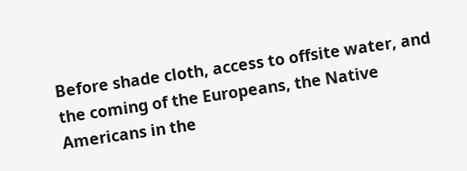Before shade cloth, access to offsite water, and the coming of the Europeans, the Native Americans in the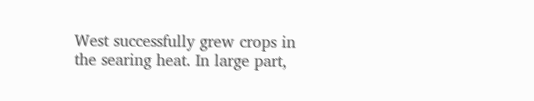West successfully grew crops in the searing heat. In large part,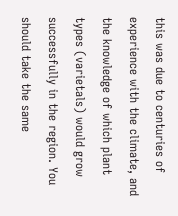this was due to centuries of experience with the climate, and the knowledge of which plant types (varietals) would grow successfully in the region. You should take the same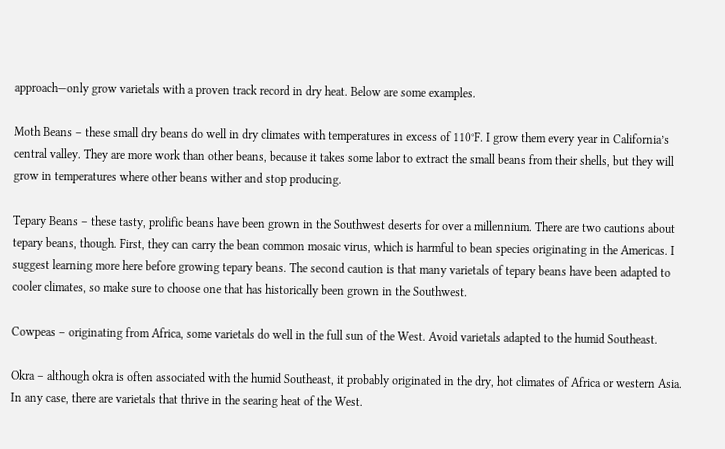approach—only grow varietals with a proven track record in dry heat. Below are some examples.

Moth Beans – these small dry beans do well in dry climates with temperatures in excess of 110°F. I grow them every year in California’s central valley. They are more work than other beans, because it takes some labor to extract the small beans from their shells, but they will grow in temperatures where other beans wither and stop producing.

Tepary Beans – these tasty, prolific beans have been grown in the Southwest deserts for over a millennium. There are two cautions about tepary beans, though. First, they can carry the bean common mosaic virus, which is harmful to bean species originating in the Americas. I suggest learning more here before growing tepary beans. The second caution is that many varietals of tepary beans have been adapted to cooler climates, so make sure to choose one that has historically been grown in the Southwest.

Cowpeas – originating from Africa, some varietals do well in the full sun of the West. Avoid varietals adapted to the humid Southeast.

Okra – although okra is often associated with the humid Southeast, it probably originated in the dry, hot climates of Africa or western Asia. In any case, there are varietals that thrive in the searing heat of the West.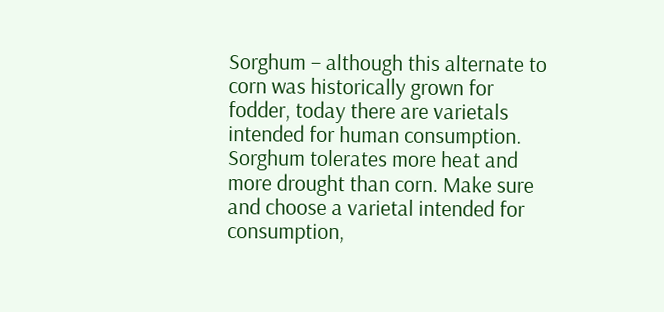Sorghum – although this alternate to corn was historically grown for fodder, today there are varietals intended for human consumption. Sorghum tolerates more heat and more drought than corn. Make sure and choose a varietal intended for consumption,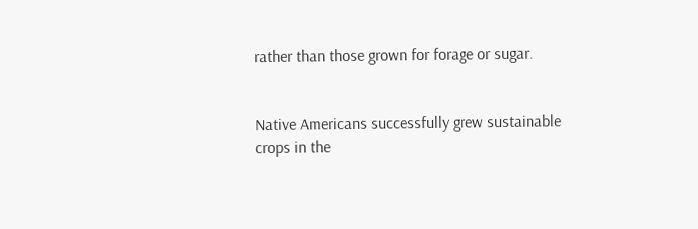rather than those grown for forage or sugar.


Native Americans successfully grew sustainable crops in the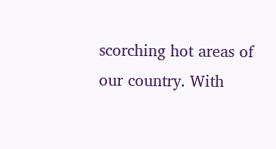scorching hot areas of our country. With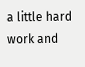a little hard work and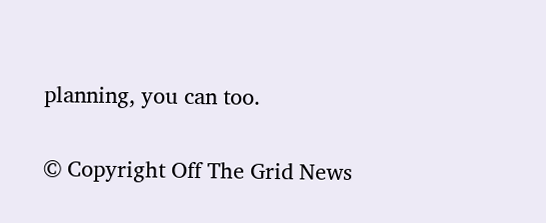planning, you can too.

© Copyright Off The Grid News